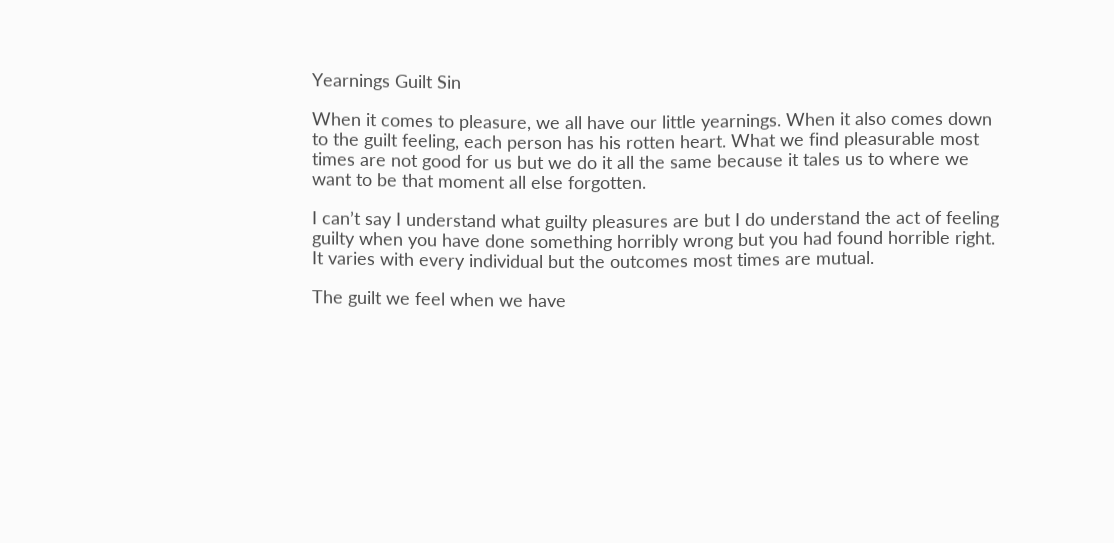Yearnings Guilt Sin

When it comes to pleasure, we all have our little yearnings. When it also comes down to the guilt feeling, each person has his rotten heart. What we find pleasurable most times are not good for us but we do it all the same because it tales us to where we want to be that moment all else forgotten.

I can’t say I understand what guilty pleasures are but I do understand the act of feeling guilty when you have done something horribly wrong but you had found horrible right. It varies with every individual but the outcomes most times are mutual.

The guilt we feel when we have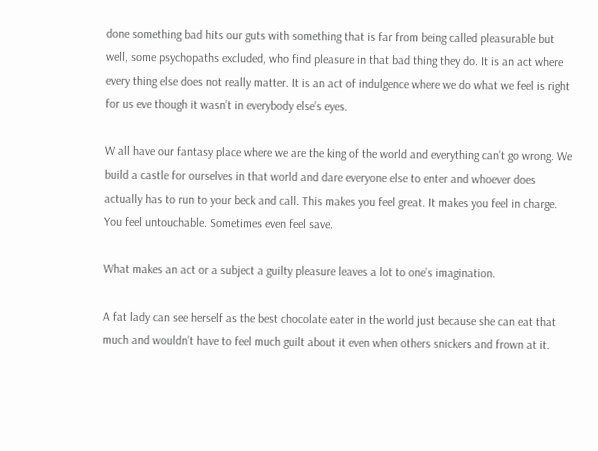done something bad hits our guts with something that is far from being called pleasurable but well, some psychopaths excluded, who find pleasure in that bad thing they do. It is an act where every thing else does not really matter. It is an act of indulgence where we do what we feel is right for us eve though it wasn’t in everybody else’s eyes.

W all have our fantasy place where we are the king of the world and everything can’t go wrong. We build a castle for ourselves in that world and dare everyone else to enter and whoever does actually has to run to your beck and call. This makes you feel great. It makes you feel in charge. You feel untouchable. Sometimes even feel save.

What makes an act or a subject a guilty pleasure leaves a lot to one’s imagination.

A fat lady can see herself as the best chocolate eater in the world just because she can eat that much and wouldn’t have to feel much guilt about it even when others snickers and frown at it.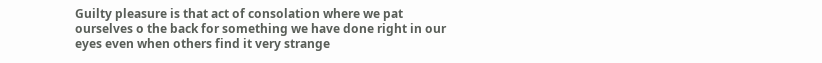Guilty pleasure is that act of consolation where we pat ourselves o the back for something we have done right in our eyes even when others find it very strange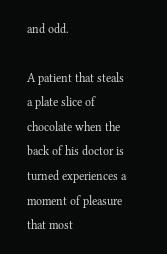and odd.

A patient that steals a plate slice of chocolate when the back of his doctor is turned experiences a moment of pleasure that most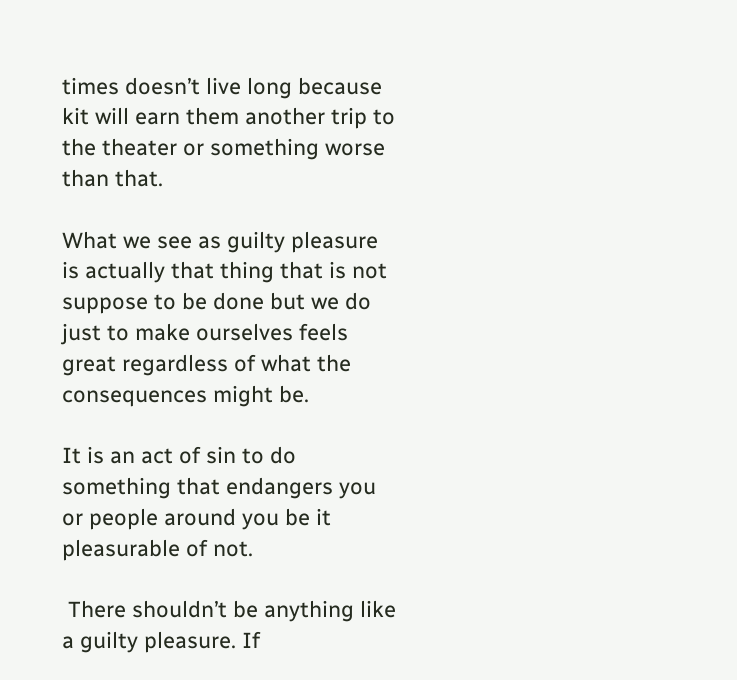times doesn’t live long because kit will earn them another trip to the theater or something worse than that.

What we see as guilty pleasure is actually that thing that is not suppose to be done but we do just to make ourselves feels great regardless of what the consequences might be.

It is an act of sin to do something that endangers you or people around you be it pleasurable of not.

 There shouldn’t be anything like a guilty pleasure. If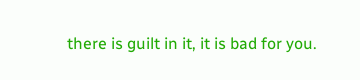there is guilt in it, it is bad for you.